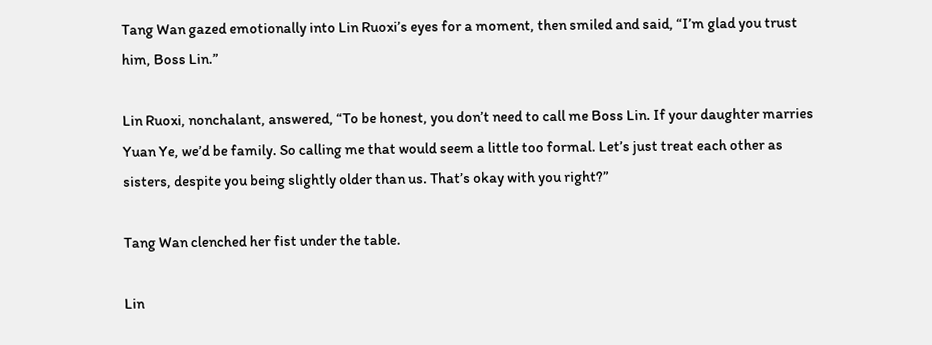Tang Wan gazed emotionally into Lin Ruoxi’s eyes for a moment, then smiled and said, “I’m glad you trust him, Boss Lin.”

Lin Ruoxi, nonchalant, answered, “To be honest, you don’t need to call me Boss Lin. If your daughter marries Yuan Ye, we’d be family. So calling me that would seem a little too formal. Let’s just treat each other as sisters, despite you being slightly older than us. That’s okay with you right?”

Tang Wan clenched her fist under the table.

Lin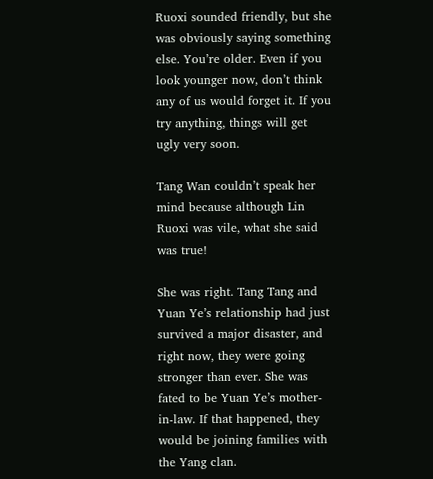Ruoxi sounded friendly, but she was obviously saying something else. You’re older. Even if you look younger now, don’t think any of us would forget it. If you try anything, things will get ugly very soon.

Tang Wan couldn’t speak her mind because although Lin Ruoxi was vile, what she said was true!

She was right. Tang Tang and Yuan Ye’s relationship had just survived a major disaster, and right now, they were going stronger than ever. She was fated to be Yuan Ye’s mother-in-law. If that happened, they would be joining families with the Yang clan.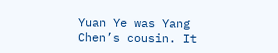Yuan Ye was Yang Chen’s cousin. It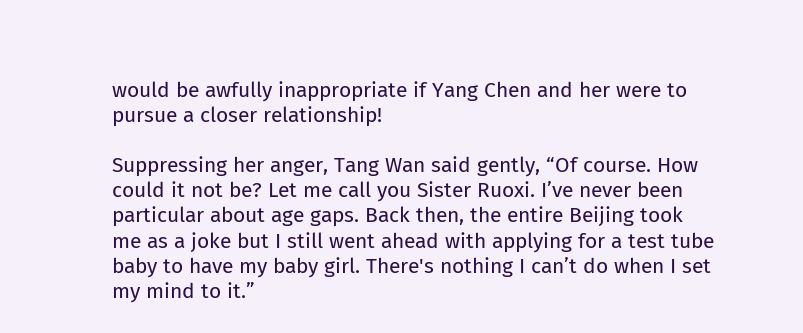would be awfully inappropriate if Yang Chen and her were to pursue a closer relationship!

Suppressing her anger, Tang Wan said gently, “Of course. How could it not be? Let me call you Sister Ruoxi. I’ve never been particular about age gaps. Back then, the entire Beijing took me as a joke but I still went ahead with applying for a test tube baby to have my baby girl. There's nothing I can’t do when I set my mind to it.”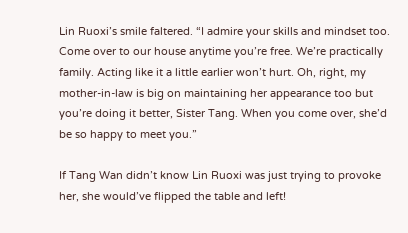Lin Ruoxi’s smile faltered. “I admire your skills and mindset too. Come over to our house anytime you’re free. We’re practically family. Acting like it a little earlier won’t hurt. Oh, right, my mother-in-law is big on maintaining her appearance too but you’re doing it better, Sister Tang. When you come over, she’d be so happy to meet you.”

If Tang Wan didn’t know Lin Ruoxi was just trying to provoke her, she would’ve flipped the table and left!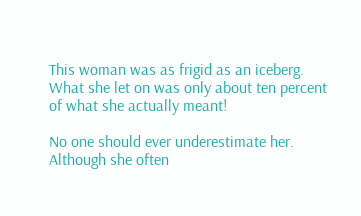This woman was as frigid as an iceberg. What she let on was only about ten percent of what she actually meant!

No one should ever underestimate her. Although she often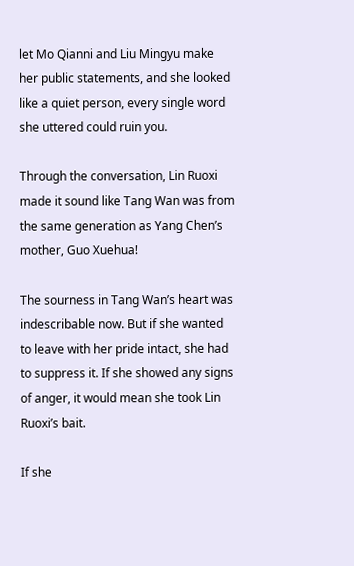let Mo Qianni and Liu Mingyu make her public statements, and she looked like a quiet person, every single word she uttered could ruin you.

Through the conversation, Lin Ruoxi made it sound like Tang Wan was from the same generation as Yang Chen’s mother, Guo Xuehua!

The sourness in Tang Wan’s heart was indescribable now. But if she wanted to leave with her pride intact, she had to suppress it. If she showed any signs of anger, it would mean she took Lin Ruoxi’s bait.

If she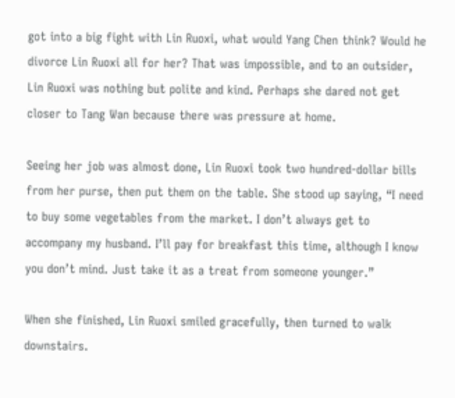got into a big fight with Lin Ruoxi, what would Yang Chen think? Would he divorce Lin Ruoxi all for her? That was impossible, and to an outsider, Lin Ruoxi was nothing but polite and kind. Perhaps she dared not get closer to Tang Wan because there was pressure at home.

Seeing her job was almost done, Lin Ruoxi took two hundred-dollar bills from her purse, then put them on the table. She stood up saying, “I need to buy some vegetables from the market. I don’t always get to accompany my husband. I’ll pay for breakfast this time, although I know you don’t mind. Just take it as a treat from someone younger.”

When she finished, Lin Ruoxi smiled gracefully, then turned to walk downstairs.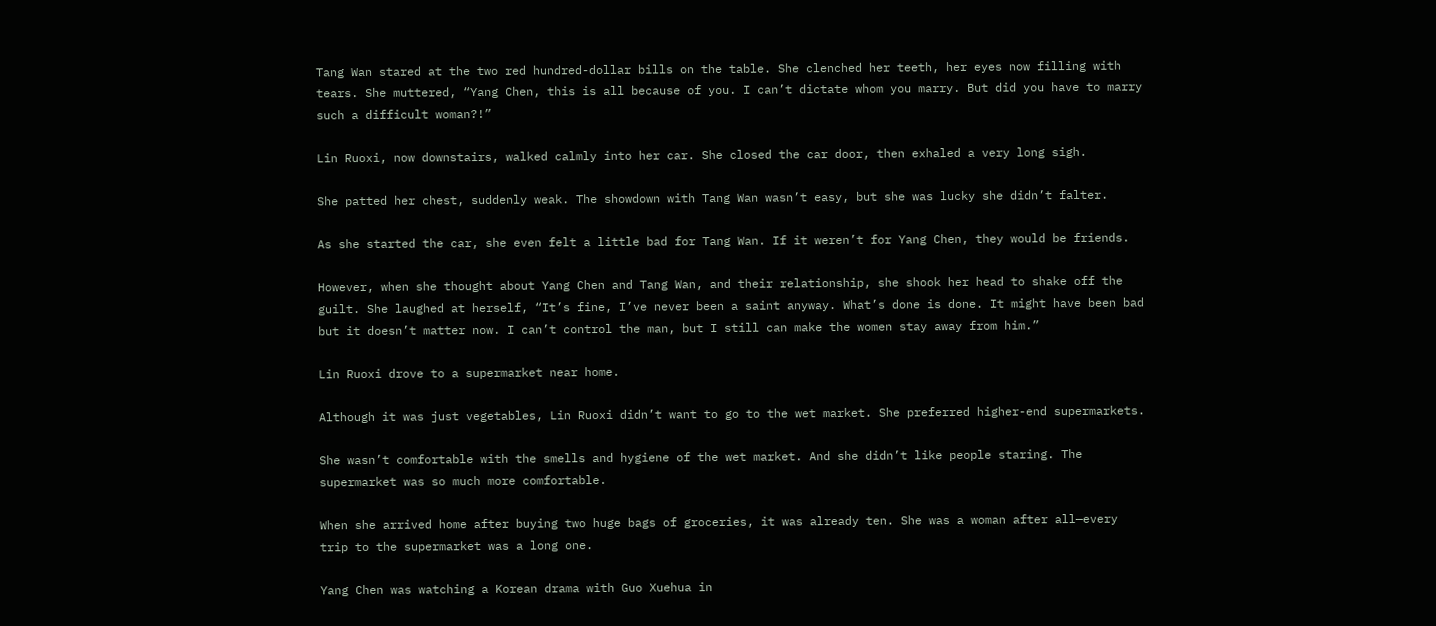Tang Wan stared at the two red hundred-dollar bills on the table. She clenched her teeth, her eyes now filling with tears. She muttered, “Yang Chen, this is all because of you. I can’t dictate whom you marry. But did you have to marry such a difficult woman?!”

Lin Ruoxi, now downstairs, walked calmly into her car. She closed the car door, then exhaled a very long sigh.

She patted her chest, suddenly weak. The showdown with Tang Wan wasn’t easy, but she was lucky she didn’t falter.

As she started the car, she even felt a little bad for Tang Wan. If it weren’t for Yang Chen, they would be friends.

However, when she thought about Yang Chen and Tang Wan, and their relationship, she shook her head to shake off the guilt. She laughed at herself, “It’s fine, I’ve never been a saint anyway. What’s done is done. It might have been bad but it doesn’t matter now. I can’t control the man, but I still can make the women stay away from him.”

Lin Ruoxi drove to a supermarket near home.

Although it was just vegetables, Lin Ruoxi didn’t want to go to the wet market. She preferred higher-end supermarkets.

She wasn’t comfortable with the smells and hygiene of the wet market. And she didn’t like people staring. The supermarket was so much more comfortable.

When she arrived home after buying two huge bags of groceries, it was already ten. She was a woman after all—every trip to the supermarket was a long one.

Yang Chen was watching a Korean drama with Guo Xuehua in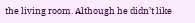the living room. Although he didn’t like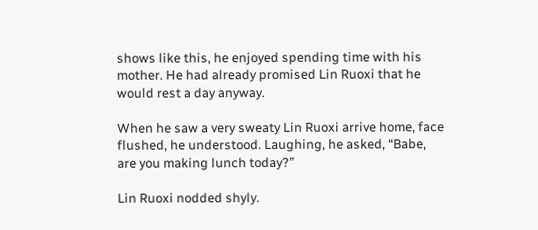shows like this, he enjoyed spending time with his mother. He had already promised Lin Ruoxi that he would rest a day anyway.

When he saw a very sweaty Lin Ruoxi arrive home, face flushed, he understood. Laughing, he asked, “Babe, are you making lunch today?”

Lin Ruoxi nodded shyly.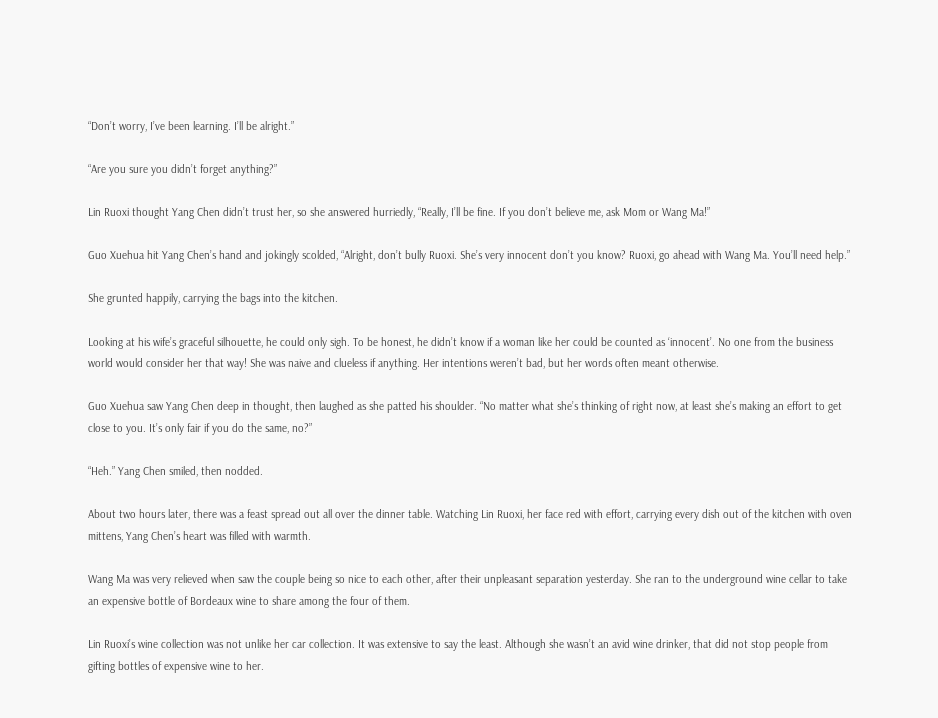“Don’t worry, I’ve been learning. I’ll be alright.”

“Are you sure you didn’t forget anything?”

Lin Ruoxi thought Yang Chen didn’t trust her, so she answered hurriedly, “Really, I’ll be fine. If you don’t believe me, ask Mom or Wang Ma!”

Guo Xuehua hit Yang Chen’s hand and jokingly scolded, “Alright, don’t bully Ruoxi. She’s very innocent don’t you know? Ruoxi, go ahead with Wang Ma. You’ll need help.”

She grunted happily, carrying the bags into the kitchen.

Looking at his wife’s graceful silhouette, he could only sigh. To be honest, he didn’t know if a woman like her could be counted as ‘innocent’. No one from the business world would consider her that way! She was naive and clueless if anything. Her intentions weren’t bad, but her words often meant otherwise.

Guo Xuehua saw Yang Chen deep in thought, then laughed as she patted his shoulder. “No matter what she’s thinking of right now, at least she’s making an effort to get close to you. It’s only fair if you do the same, no?”

“Heh.” Yang Chen smiled, then nodded.

About two hours later, there was a feast spread out all over the dinner table. Watching Lin Ruoxi, her face red with effort, carrying every dish out of the kitchen with oven mittens, Yang Chen’s heart was filled with warmth.

Wang Ma was very relieved when saw the couple being so nice to each other, after their unpleasant separation yesterday. She ran to the underground wine cellar to take an expensive bottle of Bordeaux wine to share among the four of them.

Lin Ruoxi’s wine collection was not unlike her car collection. It was extensive to say the least. Although she wasn’t an avid wine drinker, that did not stop people from gifting bottles of expensive wine to her.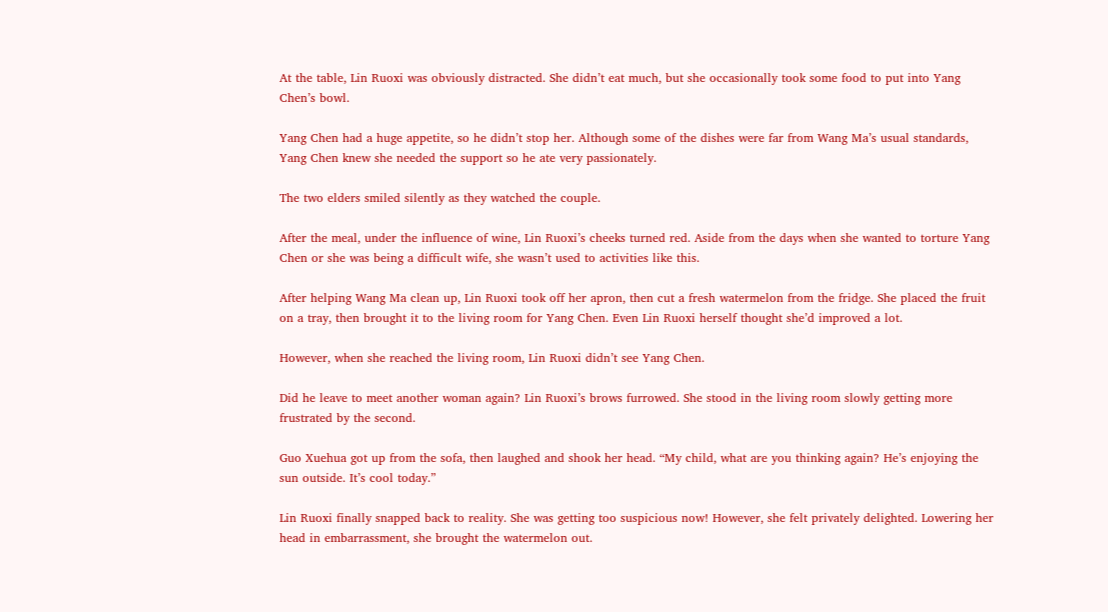At the table, Lin Ruoxi was obviously distracted. She didn’t eat much, but she occasionally took some food to put into Yang Chen’s bowl.

Yang Chen had a huge appetite, so he didn’t stop her. Although some of the dishes were far from Wang Ma’s usual standards, Yang Chen knew she needed the support so he ate very passionately.

The two elders smiled silently as they watched the couple.

After the meal, under the influence of wine, Lin Ruoxi’s cheeks turned red. Aside from the days when she wanted to torture Yang Chen or she was being a difficult wife, she wasn’t used to activities like this.

After helping Wang Ma clean up, Lin Ruoxi took off her apron, then cut a fresh watermelon from the fridge. She placed the fruit on a tray, then brought it to the living room for Yang Chen. Even Lin Ruoxi herself thought she’d improved a lot.

However, when she reached the living room, Lin Ruoxi didn’t see Yang Chen.

Did he leave to meet another woman again? Lin Ruoxi’s brows furrowed. She stood in the living room slowly getting more frustrated by the second.

Guo Xuehua got up from the sofa, then laughed and shook her head. “My child, what are you thinking again? He’s enjoying the sun outside. It’s cool today.”

Lin Ruoxi finally snapped back to reality. She was getting too suspicious now! However, she felt privately delighted. Lowering her head in embarrassment, she brought the watermelon out.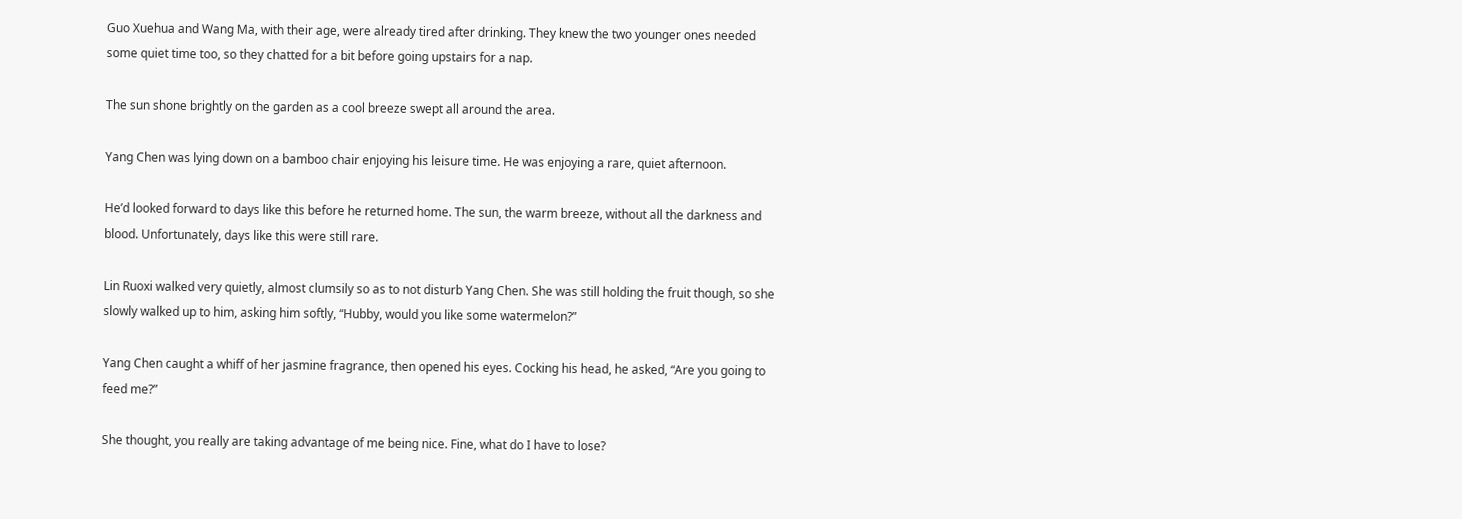Guo Xuehua and Wang Ma, with their age, were already tired after drinking. They knew the two younger ones needed some quiet time too, so they chatted for a bit before going upstairs for a nap.

The sun shone brightly on the garden as a cool breeze swept all around the area.

Yang Chen was lying down on a bamboo chair enjoying his leisure time. He was enjoying a rare, quiet afternoon.

He’d looked forward to days like this before he returned home. The sun, the warm breeze, without all the darkness and blood. Unfortunately, days like this were still rare.

Lin Ruoxi walked very quietly, almost clumsily so as to not disturb Yang Chen. She was still holding the fruit though, so she slowly walked up to him, asking him softly, “Hubby, would you like some watermelon?”

Yang Chen caught a whiff of her jasmine fragrance, then opened his eyes. Cocking his head, he asked, “Are you going to feed me?”

She thought, you really are taking advantage of me being nice. Fine, what do I have to lose?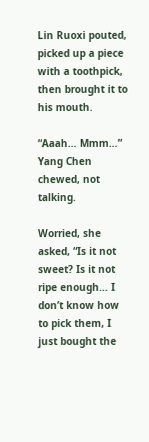Lin Ruoxi pouted, picked up a piece with a toothpick, then brought it to his mouth.

“Aaah… Mmm…” Yang Chen chewed, not talking.

Worried, she asked, “Is it not sweet? Is it not ripe enough… I don’t know how to pick them, I just bought the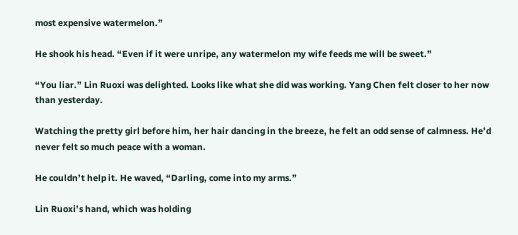most expensive watermelon.”

He shook his head. “Even if it were unripe, any watermelon my wife feeds me will be sweet.”

“You liar.” Lin Ruoxi was delighted. Looks like what she did was working. Yang Chen felt closer to her now than yesterday.

Watching the pretty girl before him, her hair dancing in the breeze, he felt an odd sense of calmness. He’d never felt so much peace with a woman.

He couldn’t help it. He waved, “Darling, come into my arms.”

Lin Ruoxi’s hand, which was holding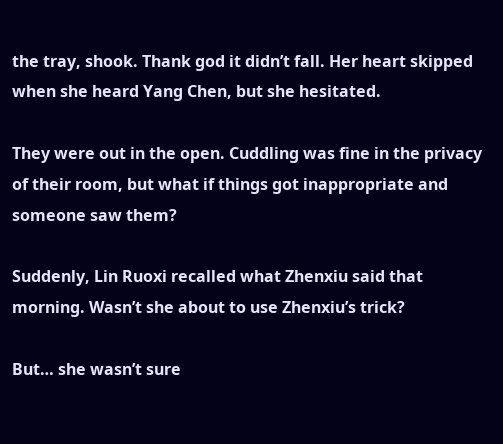the tray, shook. Thank god it didn’t fall. Her heart skipped when she heard Yang Chen, but she hesitated.

They were out in the open. Cuddling was fine in the privacy of their room, but what if things got inappropriate and someone saw them?

Suddenly, Lin Ruoxi recalled what Zhenxiu said that morning. Wasn’t she about to use Zhenxiu’s trick?

But… she wasn’t sure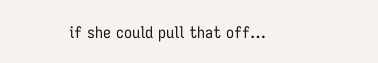if she could pull that off…